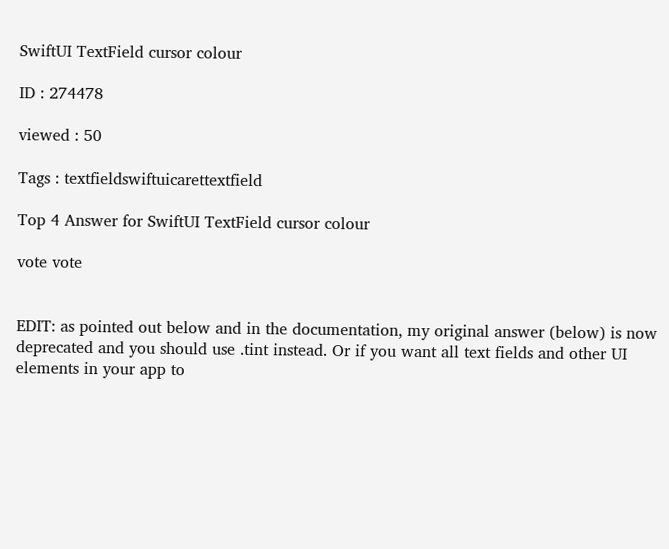SwiftUI TextField cursor colour

ID : 274478

viewed : 50

Tags : textfieldswiftuicarettextfield

Top 4 Answer for SwiftUI TextField cursor colour

vote vote


EDIT: as pointed out below and in the documentation, my original answer (below) is now deprecated and you should use .tint instead. Or if you want all text fields and other UI elements in your app to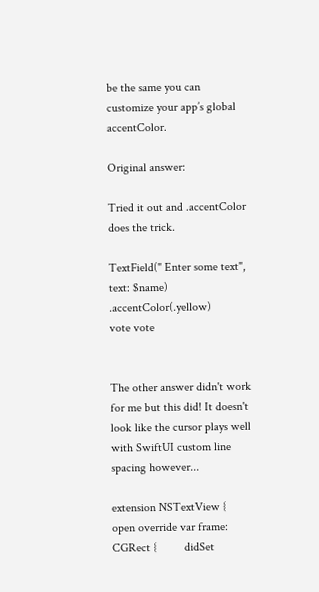be the same you can customize your app’s global accentColor.

Original answer:

Tried it out and .accentColor does the trick.

TextField(" Enter some text", text: $name)     .accentColor(.yellow)
vote vote


The other answer didn't work for me but this did! It doesn't look like the cursor plays well with SwiftUI custom line spacing however...

extension NSTextView {     open override var frame: CGRect {         didSet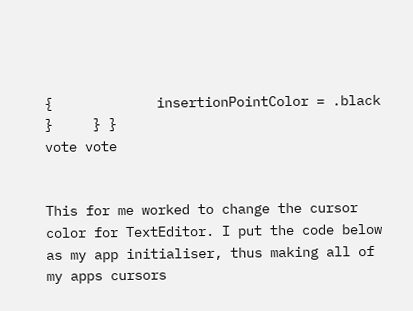{             insertionPointColor = .black         }     } }
vote vote


This for me worked to change the cursor color for TextEditor. I put the code below as my app initialiser, thus making all of my apps cursors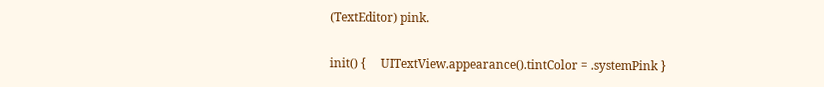(TextEditor) pink.

init() {     UITextView.appearance().tintColor = .systemPink }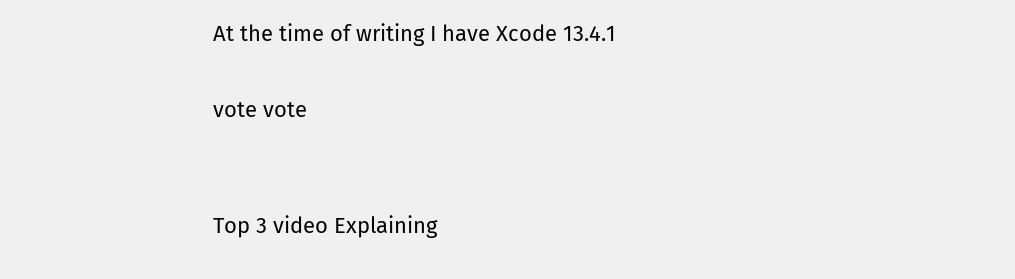At the time of writing I have Xcode 13.4.1

vote vote


Top 3 video Explaining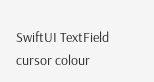SwiftUI TextField cursor colour